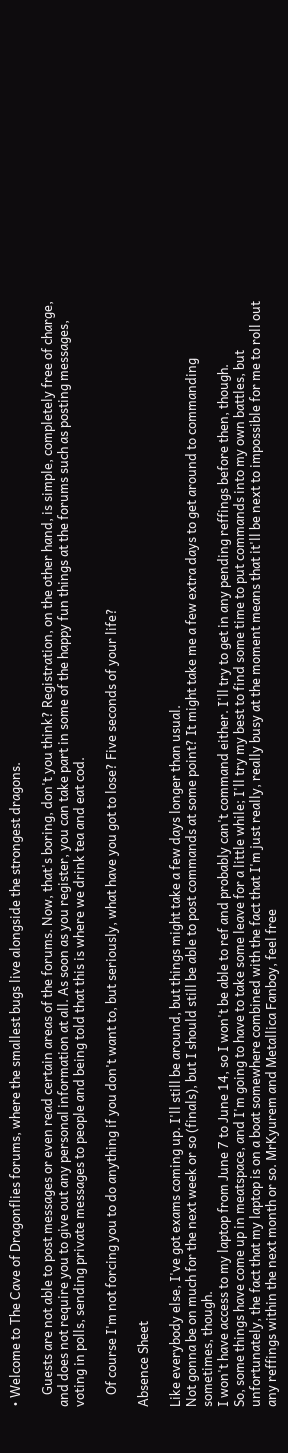• Welcome to The Cave of Dragonflies forums, where the smallest bugs live alongside the strongest dragons.

    Guests are not able to post messages or even read certain areas of the forums. Now, that's boring, don't you think? Registration, on the other hand, is simple, completely free of charge, and does not require you to give out any personal information at all. As soon as you register, you can take part in some of the happy fun things at the forums such as posting messages, voting in polls, sending private messages to people and being told that this is where we drink tea and eat cod.

    Of course I'm not forcing you to do anything if you don't want to, but seriously, what have you got to lose? Five seconds of your life?

Absence Sheet

Like everybody else, I've got exams coming up. I'll still be around, but things might take a few days longer than usual.
Not gonna be on much for the next week or so (finals), but I should still be able to post commands at some point? It might take me a few extra days to get around to commanding sometimes, though.
I won't have access to my laptop from June 7 to June 14, so I won't be able to ref and probably can't command either. I'll try to get in any pending reffings before then, though.
So, some things have come up in meatspace, and I'm going to have to take some leave for a little while; I'll try my best to find some time to put commands into my own battles, but unfortunately, the fact that my laptop is on a boat somewhere combined with the fact that I'm just really, really busy at the moment means that it'll be next to impossible for me to roll out any reffings within the next month or so. MrKyurem and Metallica Fanboy, feel free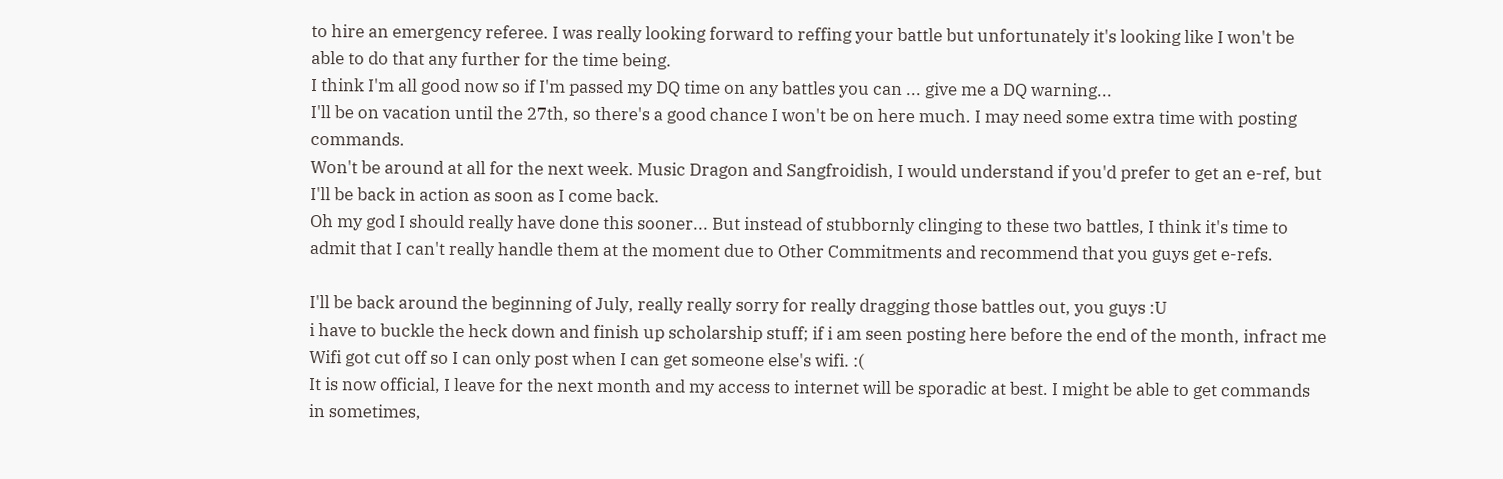to hire an emergency referee. I was really looking forward to reffing your battle but unfortunately it's looking like I won't be able to do that any further for the time being.
I think I'm all good now so if I'm passed my DQ time on any battles you can ... give me a DQ warning...
I'll be on vacation until the 27th, so there's a good chance I won't be on here much. I may need some extra time with posting commands.
Won't be around at all for the next week. Music Dragon and Sangfroidish, I would understand if you'd prefer to get an e-ref, but I'll be back in action as soon as I come back.
Oh my god I should really have done this sooner... But instead of stubbornly clinging to these two battles, I think it's time to admit that I can't really handle them at the moment due to Other Commitments and recommend that you guys get e-refs.

I'll be back around the beginning of July, really really sorry for really dragging those battles out, you guys :U
i have to buckle the heck down and finish up scholarship stuff; if i am seen posting here before the end of the month, infract me
Wifi got cut off so I can only post when I can get someone else's wifi. :(
It is now official, I leave for the next month and my access to internet will be sporadic at best. I might be able to get commands in sometimes,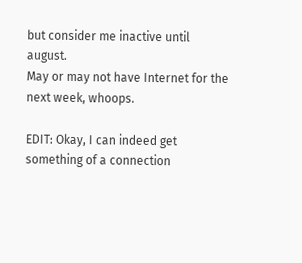but consider me inactive until august.
May or may not have Internet for the next week, whoops.

EDIT: Okay, I can indeed get something of a connection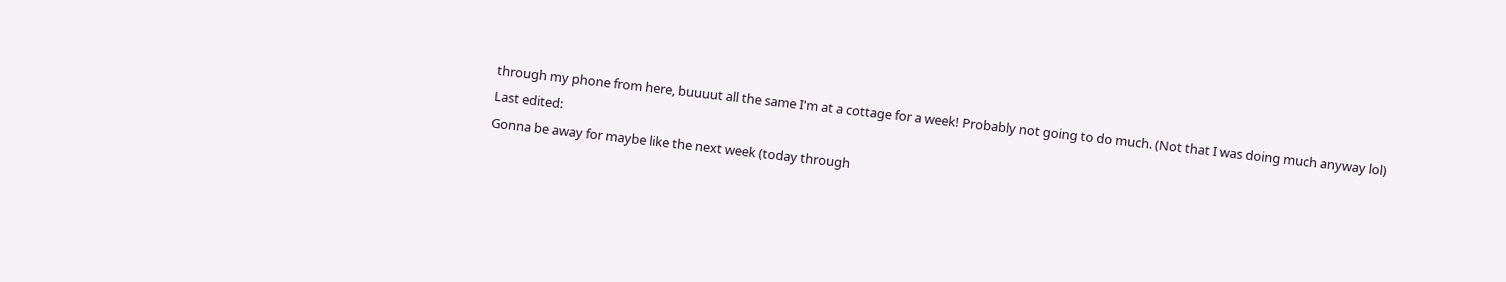through my phone from here, buuuut all the same I'm at a cottage for a week! Probably not going to do much. (Not that I was doing much anyway lol)
Last edited:
Gonna be away for maybe like the next week (today through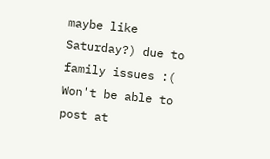maybe like Saturday?) due to family issues :( Won't be able to post at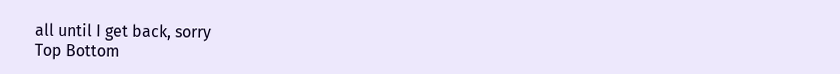all until I get back, sorry
Top Bottom